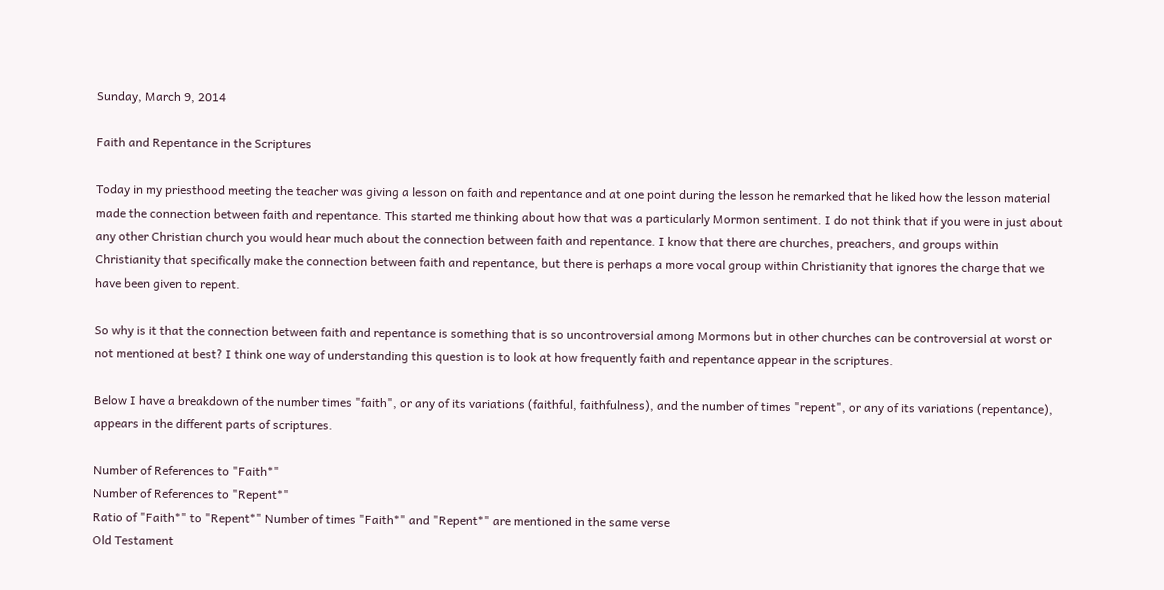Sunday, March 9, 2014

Faith and Repentance in the Scriptures

Today in my priesthood meeting the teacher was giving a lesson on faith and repentance and at one point during the lesson he remarked that he liked how the lesson material made the connection between faith and repentance. This started me thinking about how that was a particularly Mormon sentiment. I do not think that if you were in just about any other Christian church you would hear much about the connection between faith and repentance. I know that there are churches, preachers, and groups within Christianity that specifically make the connection between faith and repentance, but there is perhaps a more vocal group within Christianity that ignores the charge that we have been given to repent.

So why is it that the connection between faith and repentance is something that is so uncontroversial among Mormons but in other churches can be controversial at worst or not mentioned at best? I think one way of understanding this question is to look at how frequently faith and repentance appear in the scriptures.

Below I have a breakdown of the number times "faith", or any of its variations (faithful, faithfulness), and the number of times "repent", or any of its variations (repentance), appears in the different parts of scriptures.

Number of References to "Faith*"
Number of References to "Repent*"
Ratio of "Faith*" to "Repent*" Number of times "Faith*" and "Repent*" are mentioned in the same verse
Old Testament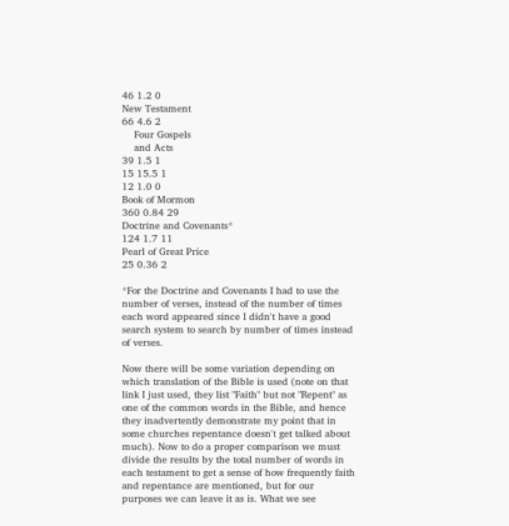46 1.2 0
New Testament
66 4.6 2
    Four Gospels
    and Acts
39 1.5 1
15 15.5 1
12 1.0 0
Book of Mormon
360 0.84 29
Doctrine and Covenants*
124 1.7 11
Pearl of Great Price
25 0.36 2

*For the Doctrine and Covenants I had to use the number of verses, instead of the number of times each word appeared since I didn't have a good search system to search by number of times instead of verses.

Now there will be some variation depending on which translation of the Bible is used (note on that link I just used, they list "Faith" but not "Repent" as one of the common words in the Bible, and hence they inadvertently demonstrate my point that in some churches repentance doesn't get talked about much). Now to do a proper comparison we must divide the results by the total number of words in each testament to get a sense of how frequently faith and repentance are mentioned, but for our purposes we can leave it as is. What we see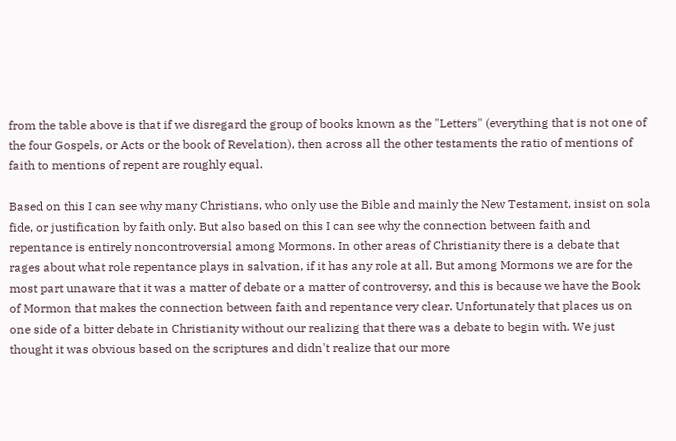from the table above is that if we disregard the group of books known as the "Letters" (everything that is not one of the four Gospels, or Acts or the book of Revelation), then across all the other testaments the ratio of mentions of faith to mentions of repent are roughly equal.

Based on this I can see why many Christians, who only use the Bible and mainly the New Testament, insist on sola fide, or justification by faith only. But also based on this I can see why the connection between faith and repentance is entirely noncontroversial among Mormons. In other areas of Christianity there is a debate that rages about what role repentance plays in salvation, if it has any role at all. But among Mormons we are for the most part unaware that it was a matter of debate or a matter of controversy, and this is because we have the Book of Mormon that makes the connection between faith and repentance very clear. Unfortunately that places us on one side of a bitter debate in Christianity without our realizing that there was a debate to begin with. We just thought it was obvious based on the scriptures and didn't realize that our more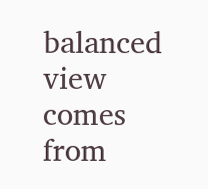balanced view comes from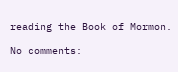reading the Book of Mormon.

No comments: